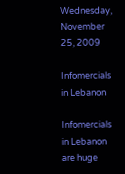Wednesday, November 25, 2009

Infomercials in Lebanon

Infomercials in Lebanon are huge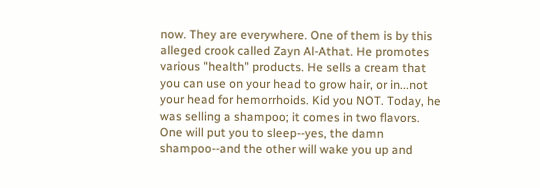now. They are everywhere. One of them is by this alleged crook called Zayn Al-Athat. He promotes various "health" products. He sells a cream that you can use on your head to grow hair, or in...not your head for hemorrhoids. Kid you NOT. Today, he was selling a shampoo; it comes in two flavors. One will put you to sleep--yes, the damn shampoo--and the other will wake you up and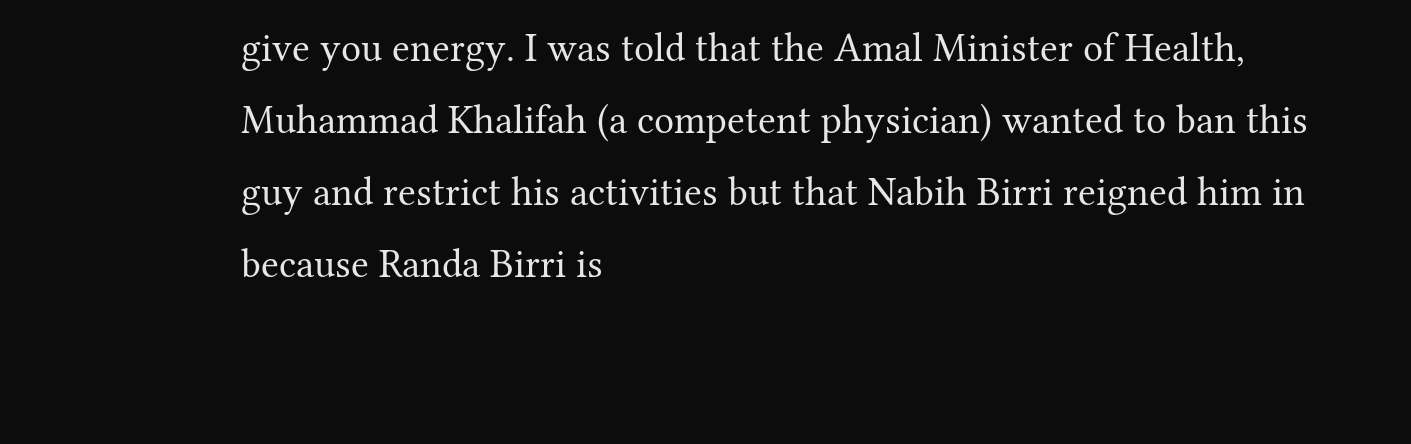give you energy. I was told that the Amal Minister of Health, Muhammad Khalifah (a competent physician) wanted to ban this guy and restrict his activities but that Nabih Birri reigned him in because Randa Birri is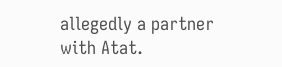allegedly a partner with Atat.